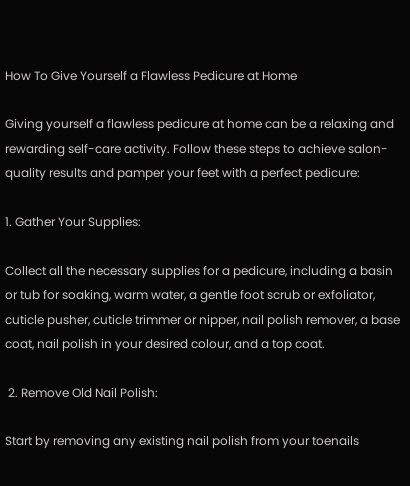How To Give Yourself a Flawless Pedicure at Home

Giving yourself a flawless pedicure at home can be a relaxing and rewarding self-care activity. Follow these steps to achieve salon-quality results and pamper your feet with a perfect pedicure:

1. Gather Your Supplies:

Collect all the necessary supplies for a pedicure, including a basin or tub for soaking, warm water, a gentle foot scrub or exfoliator, cuticle pusher, cuticle trimmer or nipper, nail polish remover, a base coat, nail polish in your desired colour, and a top coat.

 2. Remove Old Nail Polish:

Start by removing any existing nail polish from your toenails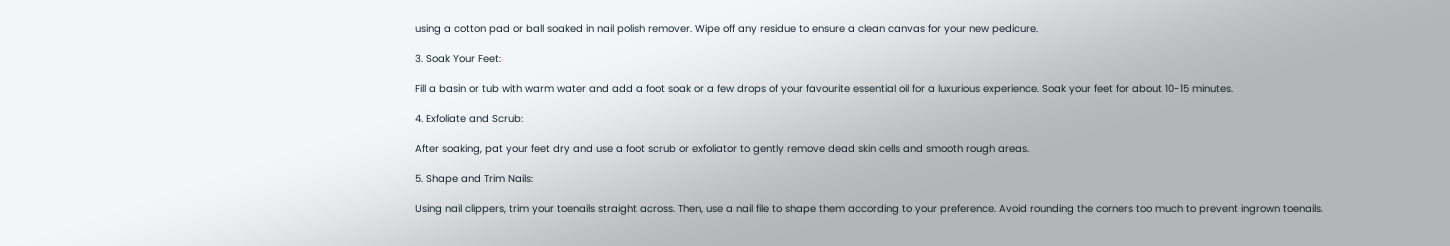using a cotton pad or ball soaked in nail polish remover. Wipe off any residue to ensure a clean canvas for your new pedicure.

3. Soak Your Feet:

Fill a basin or tub with warm water and add a foot soak or a few drops of your favourite essential oil for a luxurious experience. Soak your feet for about 10-15 minutes.

4. Exfoliate and Scrub:

After soaking, pat your feet dry and use a foot scrub or exfoliator to gently remove dead skin cells and smooth rough areas.

5. Shape and Trim Nails:

Using nail clippers, trim your toenails straight across. Then, use a nail file to shape them according to your preference. Avoid rounding the corners too much to prevent ingrown toenails.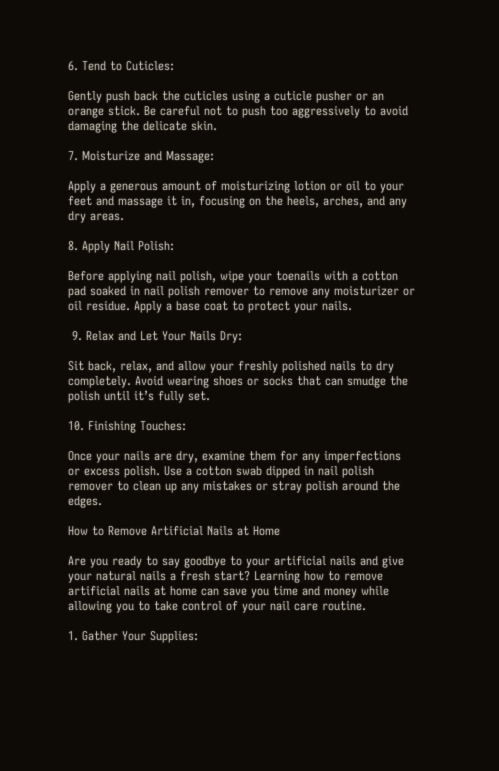6. Tend to Cuticles:

Gently push back the cuticles using a cuticle pusher or an orange stick. Be careful not to push too aggressively to avoid damaging the delicate skin.

7. Moisturize and Massage:

Apply a generous amount of moisturizing lotion or oil to your feet and massage it in, focusing on the heels, arches, and any dry areas.

8. Apply Nail Polish:

Before applying nail polish, wipe your toenails with a cotton pad soaked in nail polish remover to remove any moisturizer or oil residue. Apply a base coat to protect your nails.

 9. Relax and Let Your Nails Dry:

Sit back, relax, and allow your freshly polished nails to dry completely. Avoid wearing shoes or socks that can smudge the polish until it’s fully set.

10. Finishing Touches:

Once your nails are dry, examine them for any imperfections or excess polish. Use a cotton swab dipped in nail polish remover to clean up any mistakes or stray polish around the edges.

How to Remove Artificial Nails at Home

Are you ready to say goodbye to your artificial nails and give your natural nails a fresh start? Learning how to remove artificial nails at home can save you time and money while allowing you to take control of your nail care routine.

1. Gather Your Supplies: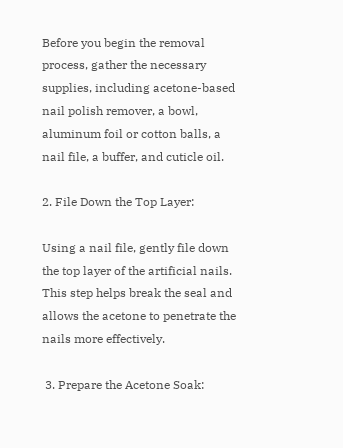Before you begin the removal process, gather the necessary supplies, including acetone-based nail polish remover, a bowl, aluminum foil or cotton balls, a nail file, a buffer, and cuticle oil.

2. File Down the Top Layer:

Using a nail file, gently file down the top layer of the artificial nails. This step helps break the seal and allows the acetone to penetrate the nails more effectively.

 3. Prepare the Acetone Soak: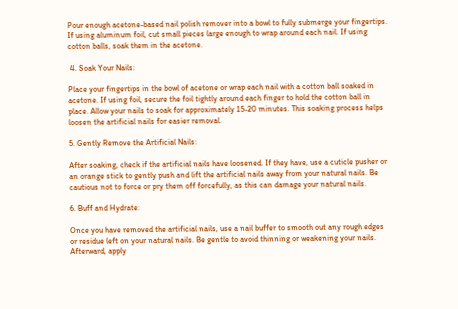Pour enough acetone-based nail polish remover into a bowl to fully submerge your fingertips. If using aluminum foil, cut small pieces large enough to wrap around each nail. If using cotton balls, soak them in the acetone.

 4. Soak Your Nails:

Place your fingertips in the bowl of acetone or wrap each nail with a cotton ball soaked in acetone. If using foil, secure the foil tightly around each finger to hold the cotton ball in place. Allow your nails to soak for approximately 15-20 minutes. This soaking process helps loosen the artificial nails for easier removal.

5. Gently Remove the Artificial Nails:

After soaking, check if the artificial nails have loosened. If they have, use a cuticle pusher or an orange stick to gently push and lift the artificial nails away from your natural nails. Be cautious not to force or pry them off forcefully, as this can damage your natural nails.

6. Buff and Hydrate:

Once you have removed the artificial nails, use a nail buffer to smooth out any rough edges or residue left on your natural nails. Be gentle to avoid thinning or weakening your nails. Afterward, apply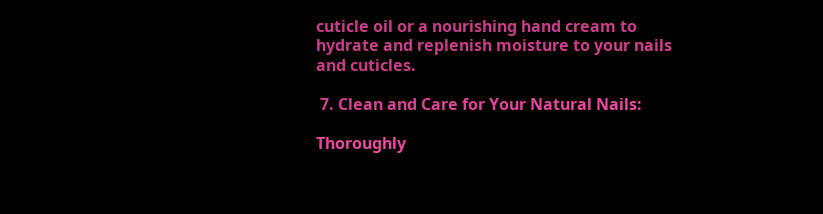cuticle oil or a nourishing hand cream to hydrate and replenish moisture to your nails and cuticles.

 7. Clean and Care for Your Natural Nails:

Thoroughly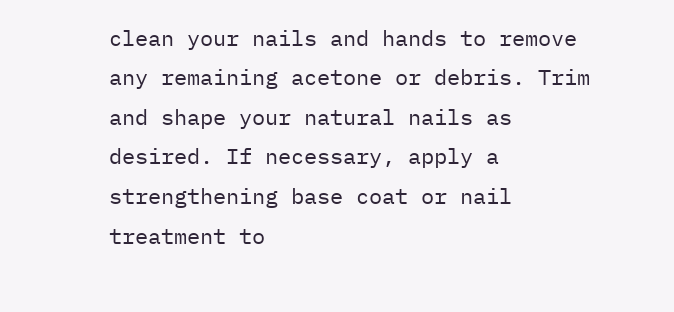clean your nails and hands to remove any remaining acetone or debris. Trim and shape your natural nails as desired. If necessary, apply a strengthening base coat or nail treatment to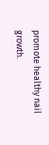promote healthy nail growth.